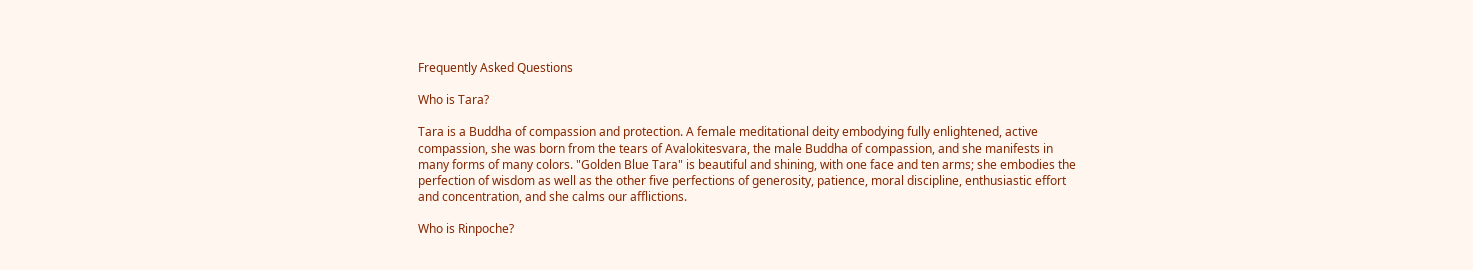Frequently Asked Questions

Who is Tara?

Tara is a Buddha of compassion and protection. A female meditational deity embodying fully enlightened, active compassion, she was born from the tears of Avalokitesvara, the male Buddha of compassion, and she manifests in many forms of many colors. "Golden Blue Tara" is beautiful and shining, with one face and ten arms; she embodies the perfection of wisdom as well as the other five perfections of generosity, patience, moral discipline, enthusiastic effort and concentration, and she calms our afflictions.

Who is Rinpoche?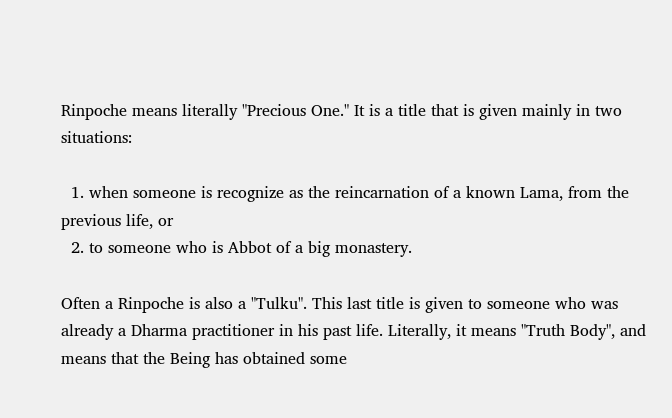Rinpoche means literally "Precious One." It is a title that is given mainly in two situations:

  1. when someone is recognize as the reincarnation of a known Lama, from the previous life, or
  2. to someone who is Abbot of a big monastery.

Often a Rinpoche is also a "Tulku". This last title is given to someone who was already a Dharma practitioner in his past life. Literally, it means "Truth Body", and means that the Being has obtained some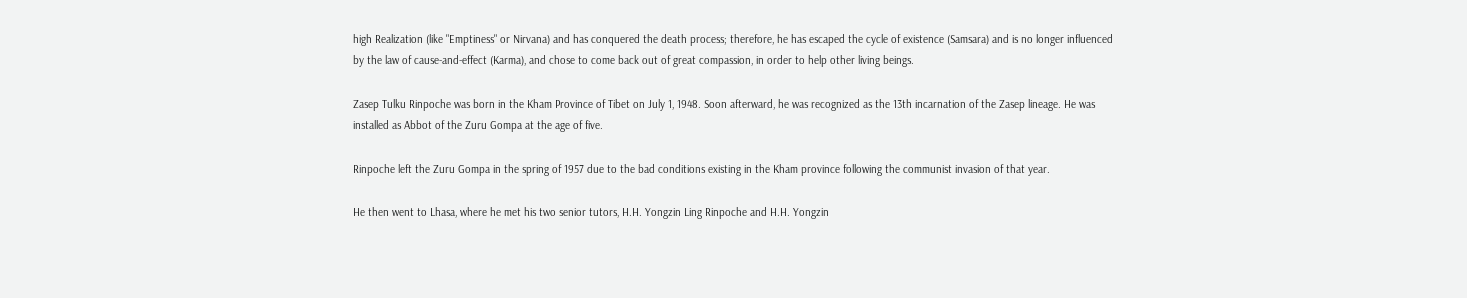high Realization (like "Emptiness" or Nirvana) and has conquered the death process; therefore, he has escaped the cycle of existence (Samsara) and is no longer influenced by the law of cause-and-effect (Karma), and chose to come back out of great compassion, in order to help other living beings.

Zasep Tulku Rinpoche was born in the Kham Province of Tibet on July 1, 1948. Soon afterward, he was recognized as the 13th incarnation of the Zasep lineage. He was installed as Abbot of the Zuru Gompa at the age of five.

Rinpoche left the Zuru Gompa in the spring of 1957 due to the bad conditions existing in the Kham province following the communist invasion of that year.

He then went to Lhasa, where he met his two senior tutors, H.H. Yongzin Ling Rinpoche and H.H. Yongzin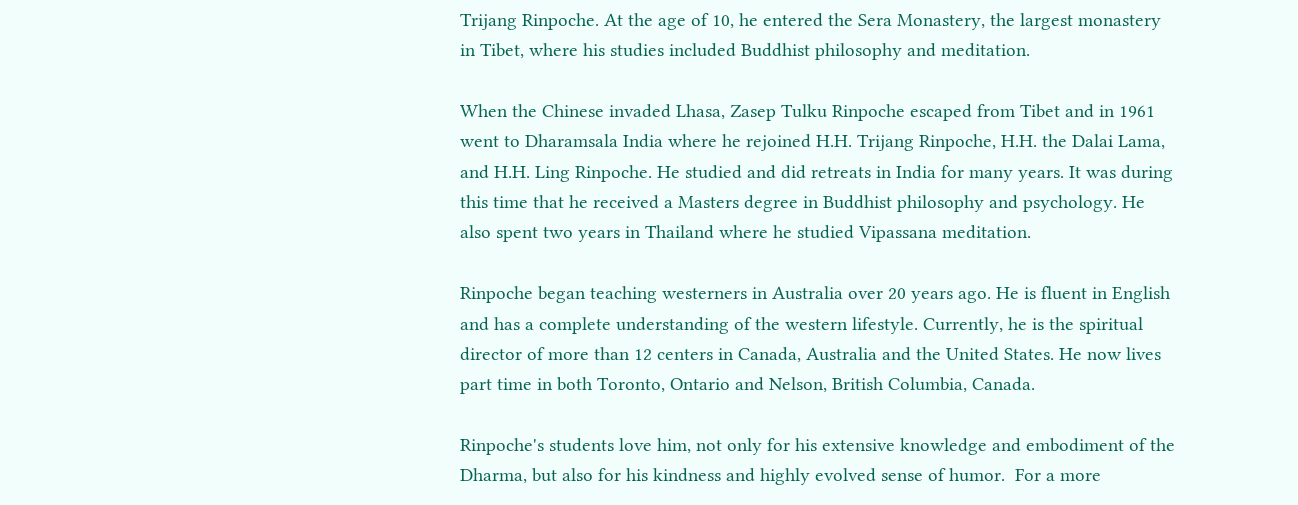Trijang Rinpoche. At the age of 10, he entered the Sera Monastery, the largest monastery in Tibet, where his studies included Buddhist philosophy and meditation.

When the Chinese invaded Lhasa, Zasep Tulku Rinpoche escaped from Tibet and in 1961 went to Dharamsala India where he rejoined H.H. Trijang Rinpoche, H.H. the Dalai Lama, and H.H. Ling Rinpoche. He studied and did retreats in India for many years. It was during this time that he received a Masters degree in Buddhist philosophy and psychology. He also spent two years in Thailand where he studied Vipassana meditation.

Rinpoche began teaching westerners in Australia over 20 years ago. He is fluent in English and has a complete understanding of the western lifestyle. Currently, he is the spiritual director of more than 12 centers in Canada, Australia and the United States. He now lives part time in both Toronto, Ontario and Nelson, British Columbia, Canada.

Rinpoche's students love him, not only for his extensive knowledge and embodiment of the Dharma, but also for his kindness and highly evolved sense of humor.  For a more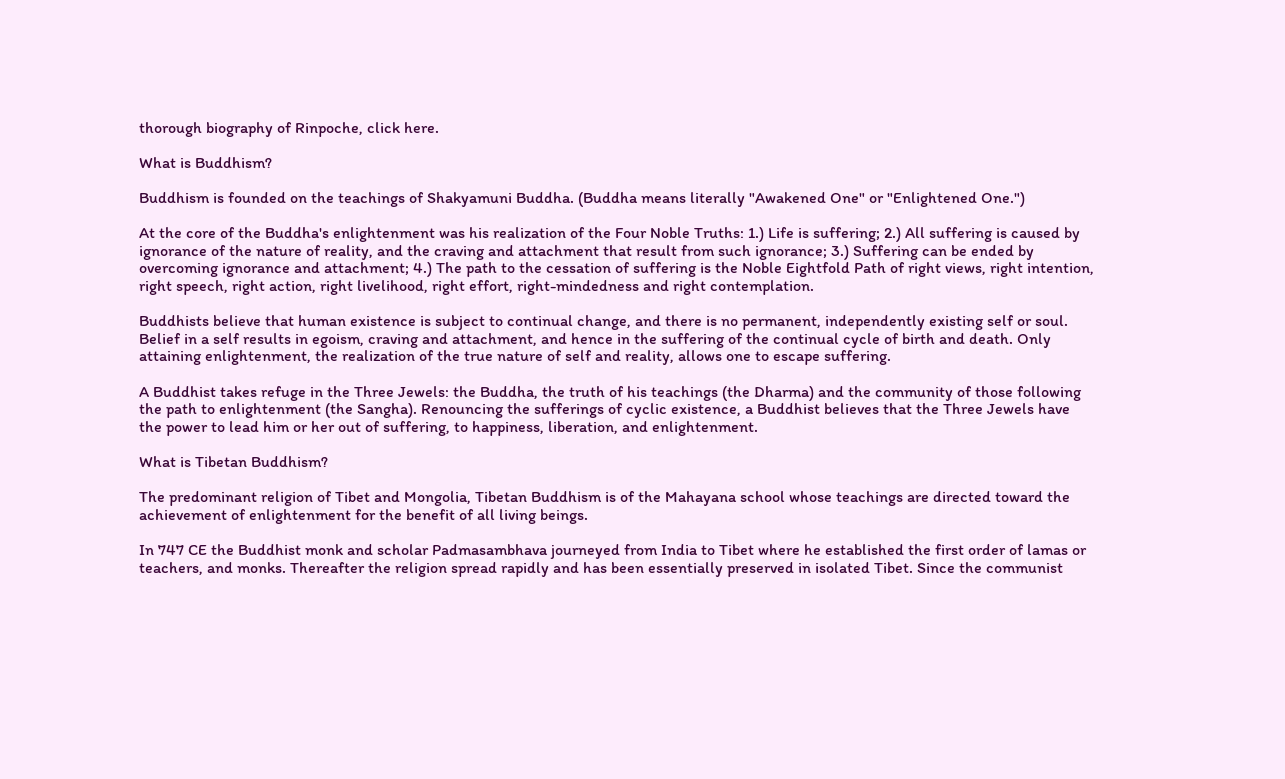thorough biography of Rinpoche, click here.

What is Buddhism?

Buddhism is founded on the teachings of Shakyamuni Buddha. (Buddha means literally "Awakened One" or "Enlightened One.")

At the core of the Buddha's enlightenment was his realization of the Four Noble Truths: 1.) Life is suffering; 2.) All suffering is caused by ignorance of the nature of reality, and the craving and attachment that result from such ignorance; 3.) Suffering can be ended by overcoming ignorance and attachment; 4.) The path to the cessation of suffering is the Noble Eightfold Path of right views, right intention, right speech, right action, right livelihood, right effort, right-mindedness and right contemplation.

Buddhists believe that human existence is subject to continual change, and there is no permanent, independently existing self or soul. Belief in a self results in egoism, craving and attachment, and hence in the suffering of the continual cycle of birth and death. Only attaining enlightenment, the realization of the true nature of self and reality, allows one to escape suffering.

A Buddhist takes refuge in the Three Jewels: the Buddha, the truth of his teachings (the Dharma) and the community of those following the path to enlightenment (the Sangha). Renouncing the sufferings of cyclic existence, a Buddhist believes that the Three Jewels have the power to lead him or her out of suffering, to happiness, liberation, and enlightenment.

What is Tibetan Buddhism?

The predominant religion of Tibet and Mongolia, Tibetan Buddhism is of the Mahayana school whose teachings are directed toward the achievement of enlightenment for the benefit of all living beings.

In 747 CE the Buddhist monk and scholar Padmasambhava journeyed from India to Tibet where he established the first order of lamas or teachers, and monks. Thereafter the religion spread rapidly and has been essentially preserved in isolated Tibet. Since the communist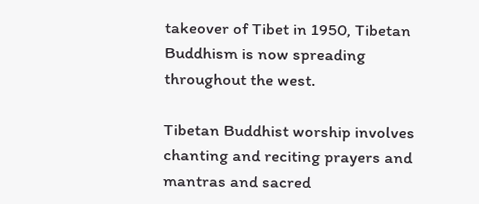takeover of Tibet in 1950, Tibetan Buddhism is now spreading throughout the west.

Tibetan Buddhist worship involves chanting and reciting prayers and mantras and sacred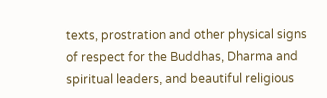texts, prostration and other physical signs of respect for the Buddhas, Dharma and spiritual leaders, and beautiful religious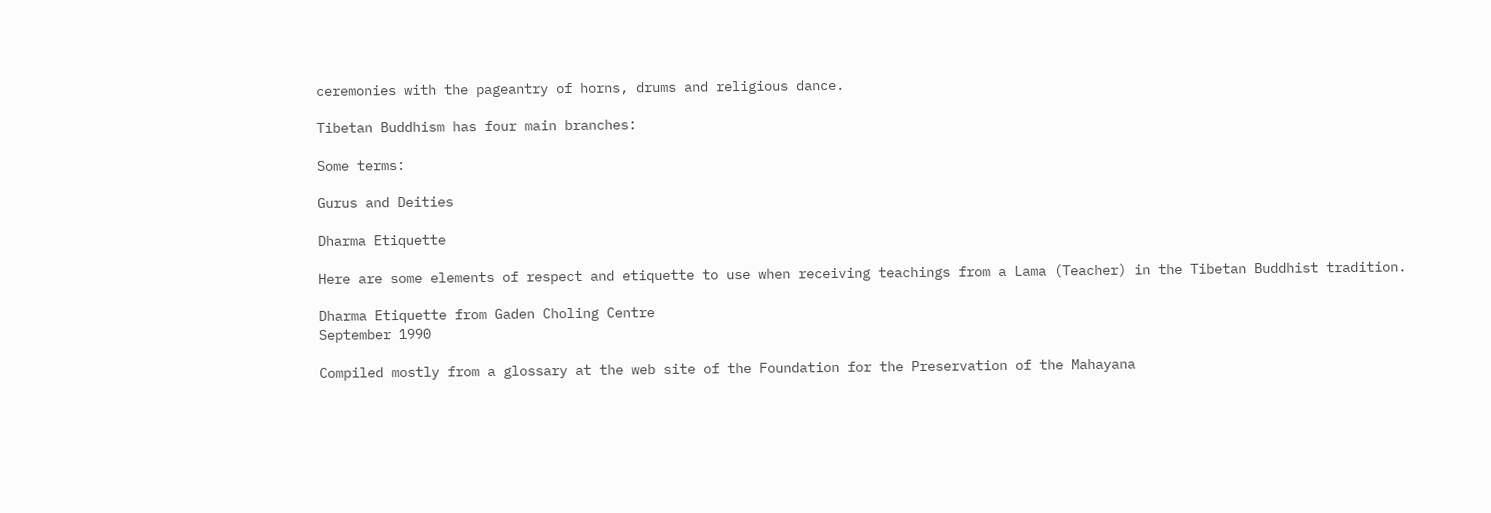ceremonies with the pageantry of horns, drums and religious dance.

Tibetan Buddhism has four main branches:

Some terms:

Gurus and Deities

Dharma Etiquette

Here are some elements of respect and etiquette to use when receiving teachings from a Lama (Teacher) in the Tibetan Buddhist tradition.

Dharma Etiquette from Gaden Choling Centre
September 1990

Compiled mostly from a glossary at the web site of the Foundation for the Preservation of the Mahayana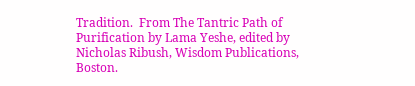Tradition.  From The Tantric Path of Purification by Lama Yeshe, edited by Nicholas Ribush, Wisdom Publications, Boston.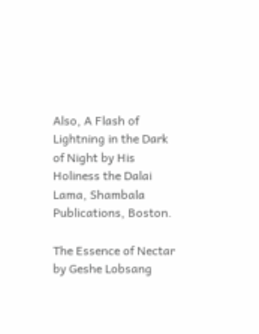Also, A Flash of Lightning in the Dark of Night by His Holiness the Dalai Lama, Shambala Publications, Boston.

The Essence of Nectar by Geshe Lobsang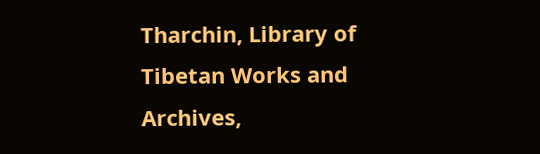Tharchin, Library of Tibetan Works and Archives,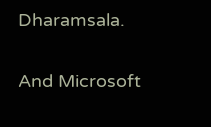Dharamsala.

And Microsoft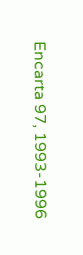Encarta 97, 1993-1996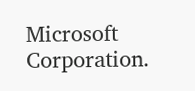Microsoft Corporation.